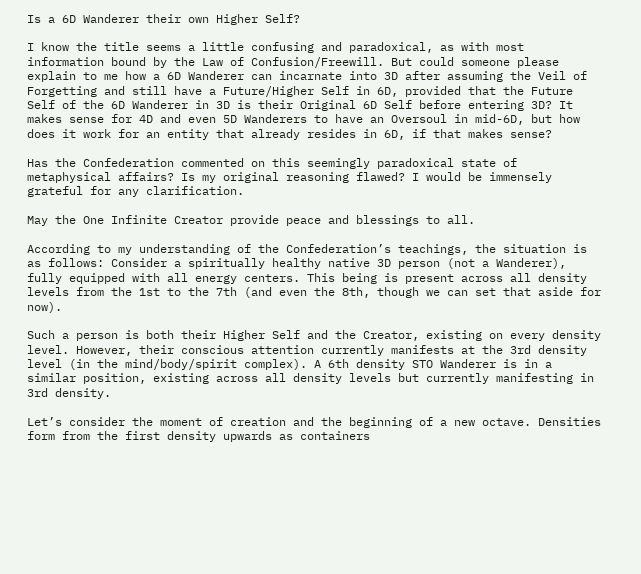Is a 6D Wanderer their own Higher Self?

I know the title seems a little confusing and paradoxical, as with most information bound by the Law of Confusion/Freewill. But could someone please explain to me how a 6D Wanderer can incarnate into 3D after assuming the Veil of Forgetting and still have a Future/Higher Self in 6D, provided that the Future Self of the 6D Wanderer in 3D is their Original 6D Self before entering 3D? It makes sense for 4D and even 5D Wanderers to have an Oversoul in mid-6D, but how does it work for an entity that already resides in 6D, if that makes sense?

Has the Confederation commented on this seemingly paradoxical state of metaphysical affairs? Is my original reasoning flawed? I would be immensely grateful for any clarification.

May the One Infinite Creator provide peace and blessings to all.

According to my understanding of the Confederation’s teachings, the situation is as follows: Consider a spiritually healthy native 3D person (not a Wanderer), fully equipped with all energy centers. This being is present across all density levels from the 1st to the 7th (and even the 8th, though we can set that aside for now).

Such a person is both their Higher Self and the Creator, existing on every density level. However, their conscious attention currently manifests at the 3rd density level (in the mind/body/spirit complex). A 6th density STO Wanderer is in a similar position, existing across all density levels but currently manifesting in 3rd density.

Let’s consider the moment of creation and the beginning of a new octave. Densities form from the first density upwards as containers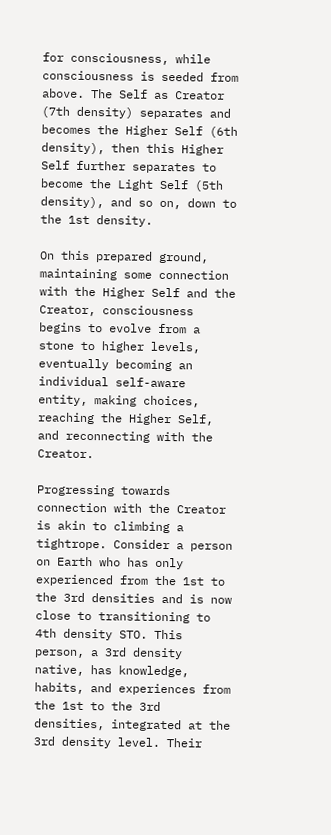for consciousness, while consciousness is seeded from above. The Self as Creator (7th density) separates and becomes the Higher Self (6th density), then this Higher Self further separates to become the Light Self (5th density), and so on, down to the 1st density.

On this prepared ground, maintaining some connection with the Higher Self and the Creator, consciousness begins to evolve from a stone to higher levels, eventually becoming an individual self-aware entity, making choices, reaching the Higher Self, and reconnecting with the Creator.

Progressing towards connection with the Creator is akin to climbing a tightrope. Consider a person on Earth who has only experienced from the 1st to the 3rd densities and is now close to transitioning to 4th density STO. This person, a 3rd density native, has knowledge, habits, and experiences from the 1st to the 3rd densities, integrated at the 3rd density level. Their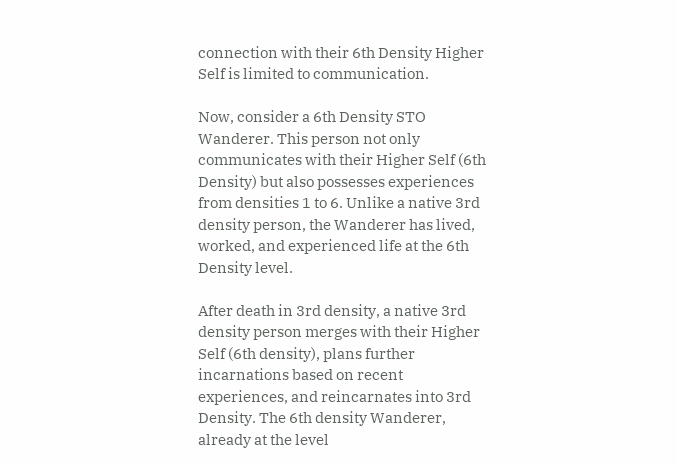connection with their 6th Density Higher Self is limited to communication.

Now, consider a 6th Density STO Wanderer. This person not only communicates with their Higher Self (6th Density) but also possesses experiences from densities 1 to 6. Unlike a native 3rd density person, the Wanderer has lived, worked, and experienced life at the 6th Density level.

After death in 3rd density, a native 3rd density person merges with their Higher Self (6th density), plans further incarnations based on recent experiences, and reincarnates into 3rd Density. The 6th density Wanderer, already at the level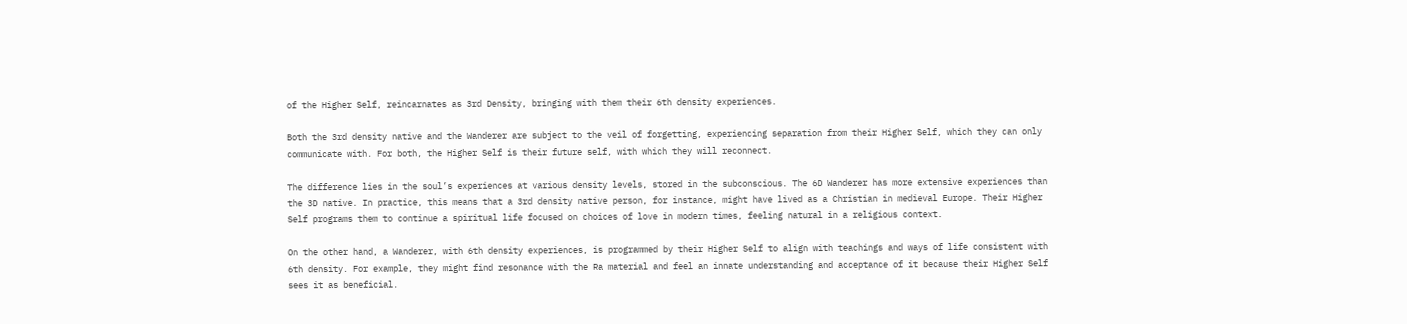of the Higher Self, reincarnates as 3rd Density, bringing with them their 6th density experiences.

Both the 3rd density native and the Wanderer are subject to the veil of forgetting, experiencing separation from their Higher Self, which they can only communicate with. For both, the Higher Self is their future self, with which they will reconnect.

The difference lies in the soul’s experiences at various density levels, stored in the subconscious. The 6D Wanderer has more extensive experiences than the 3D native. In practice, this means that a 3rd density native person, for instance, might have lived as a Christian in medieval Europe. Their Higher Self programs them to continue a spiritual life focused on choices of love in modern times, feeling natural in a religious context.

On the other hand, a Wanderer, with 6th density experiences, is programmed by their Higher Self to align with teachings and ways of life consistent with 6th density. For example, they might find resonance with the Ra material and feel an innate understanding and acceptance of it because their Higher Self sees it as beneficial.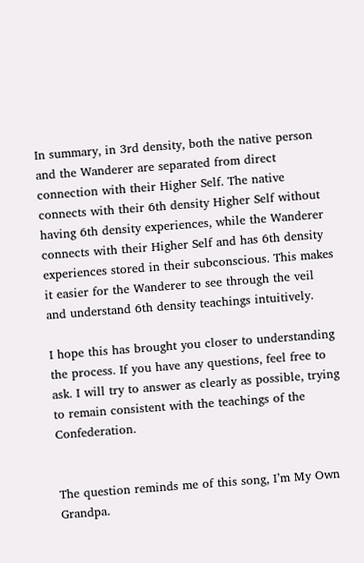In summary, in 3rd density, both the native person and the Wanderer are separated from direct connection with their Higher Self. The native connects with their 6th density Higher Self without having 6th density experiences, while the Wanderer connects with their Higher Self and has 6th density experiences stored in their subconscious. This makes it easier for the Wanderer to see through the veil and understand 6th density teachings intuitively.

I hope this has brought you closer to understanding the process. If you have any questions, feel free to ask. I will try to answer as clearly as possible, trying to remain consistent with the teachings of the Confederation.


The question reminds me of this song, I’m My Own Grandpa.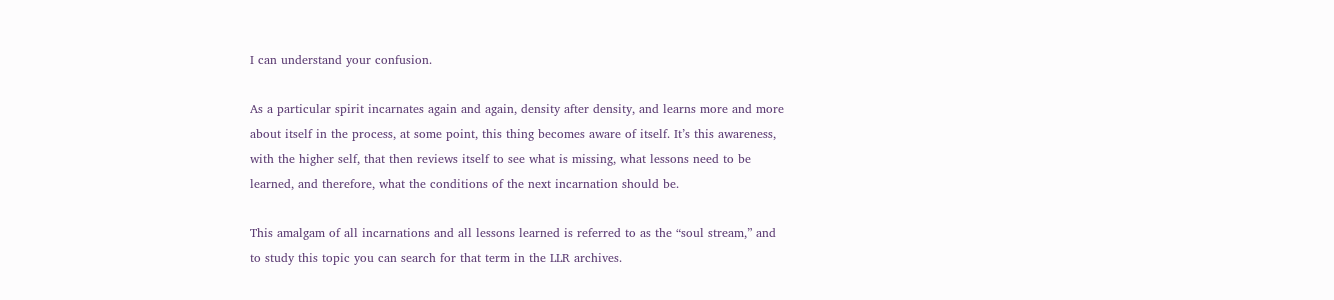I can understand your confusion.

As a particular spirit incarnates again and again, density after density, and learns more and more about itself in the process, at some point, this thing becomes aware of itself. It’s this awareness, with the higher self, that then reviews itself to see what is missing, what lessons need to be learned, and therefore, what the conditions of the next incarnation should be.

This amalgam of all incarnations and all lessons learned is referred to as the “soul stream,” and to study this topic you can search for that term in the LLR archives.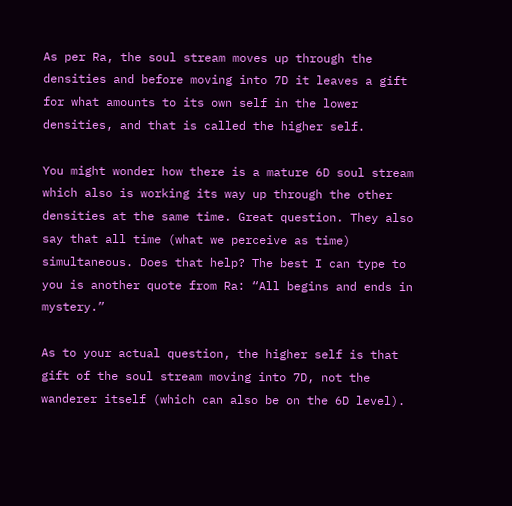As per Ra, the soul stream moves up through the densities and before moving into 7D it leaves a gift for what amounts to its own self in the lower densities, and that is called the higher self.

You might wonder how there is a mature 6D soul stream which also is working its way up through the other densities at the same time. Great question. They also say that all time (what we perceive as time) simultaneous. Does that help? The best I can type to you is another quote from Ra: “All begins and ends in mystery.”

As to your actual question, the higher self is that gift of the soul stream moving into 7D, not the wanderer itself (which can also be on the 6D level).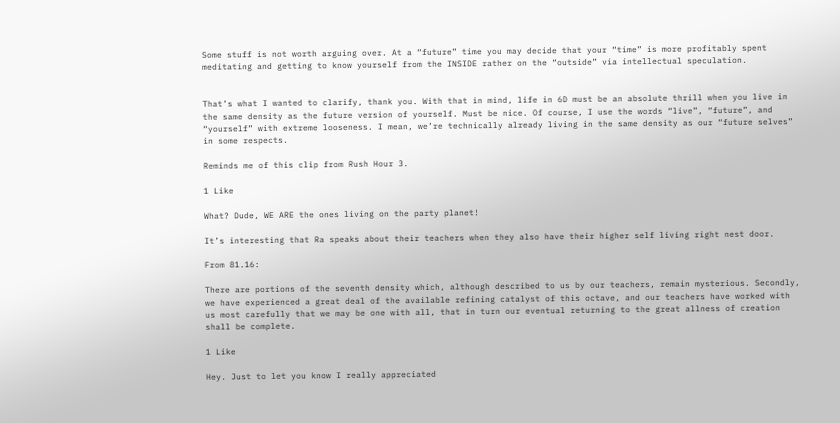Some stuff is not worth arguing over. At a “future” time you may decide that your “time” is more profitably spent meditating and getting to know yourself from the INSIDE rather on the “outside” via intellectual speculation.


That’s what I wanted to clarify, thank you. With that in mind, life in 6D must be an absolute thrill when you live in the same density as the future version of yourself. Must be nice. Of course, I use the words “live”, “future”, and “yourself” with extreme looseness. I mean, we’re technically already living in the same density as our “future selves” in some respects.

Reminds me of this clip from Rush Hour 3.

1 Like

What? Dude, WE ARE the ones living on the party planet!

It’s interesting that Ra speaks about their teachers when they also have their higher self living right nest door.

From 81.16:

There are portions of the seventh density which, although described to us by our teachers, remain mysterious. Secondly, we have experienced a great deal of the available refining catalyst of this octave, and our teachers have worked with us most carefully that we may be one with all, that in turn our eventual returning to the great allness of creation shall be complete.

1 Like

Hey. Just to let you know I really appreciated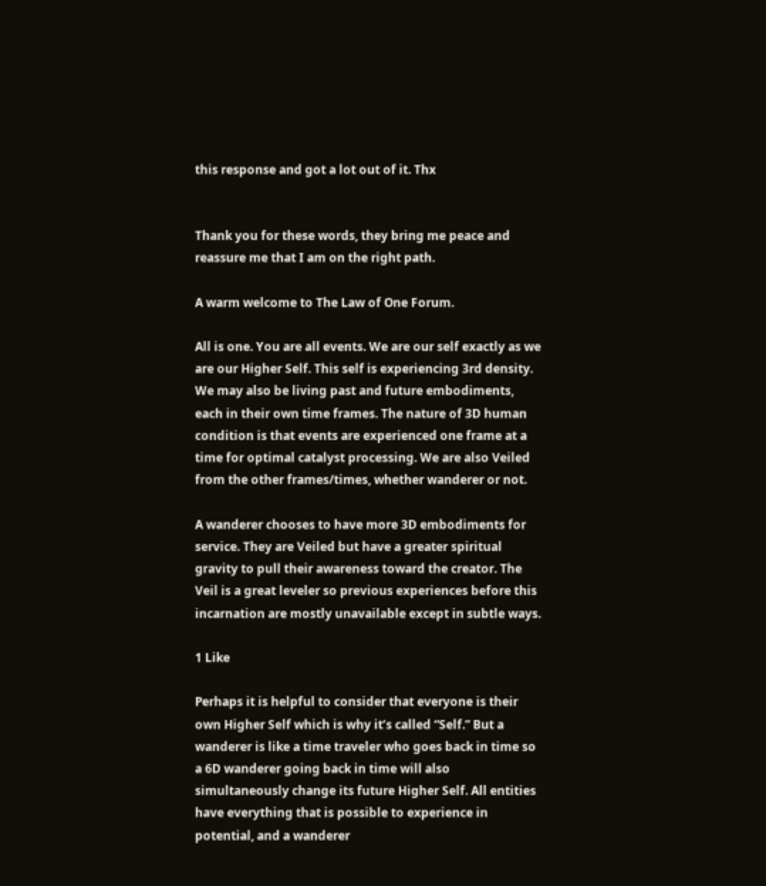this response and got a lot out of it. Thx


Thank you for these words, they bring me peace and reassure me that I am on the right path.

A warm welcome to The Law of One Forum.

All is one. You are all events. We are our self exactly as we are our Higher Self. This self is experiencing 3rd density. We may also be living past and future embodiments, each in their own time frames. The nature of 3D human condition is that events are experienced one frame at a time for optimal catalyst processing. We are also Veiled from the other frames/times, whether wanderer or not.

A wanderer chooses to have more 3D embodiments for service. They are Veiled but have a greater spiritual gravity to pull their awareness toward the creator. The Veil is a great leveler so previous experiences before this incarnation are mostly unavailable except in subtle ways.

1 Like

Perhaps it is helpful to consider that everyone is their own Higher Self which is why it’s called “Self.” But a wanderer is like a time traveler who goes back in time so a 6D wanderer going back in time will also simultaneously change its future Higher Self. All entities have everything that is possible to experience in potential, and a wanderer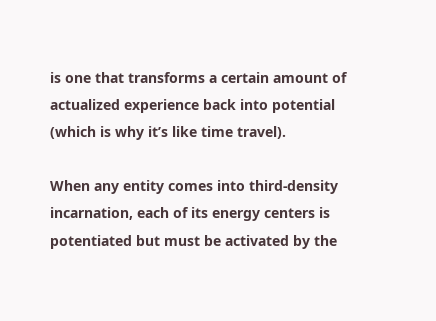is one that transforms a certain amount of actualized experience back into potential (which is why it’s like time travel).

When any entity comes into third-density incarnation, each of its energy centers is potentiated but must be activated by the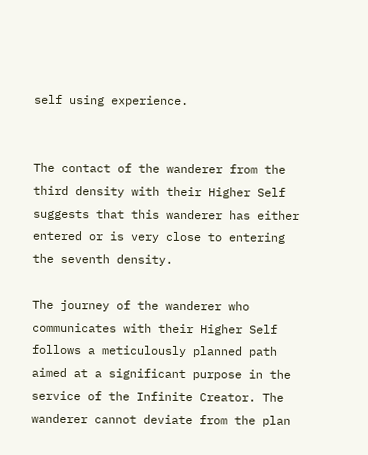self using experience.


The contact of the wanderer from the third density with their Higher Self suggests that this wanderer has either entered or is very close to entering the seventh density.

The journey of the wanderer who communicates with their Higher Self follows a meticulously planned path aimed at a significant purpose in the service of the Infinite Creator. The wanderer cannot deviate from the plan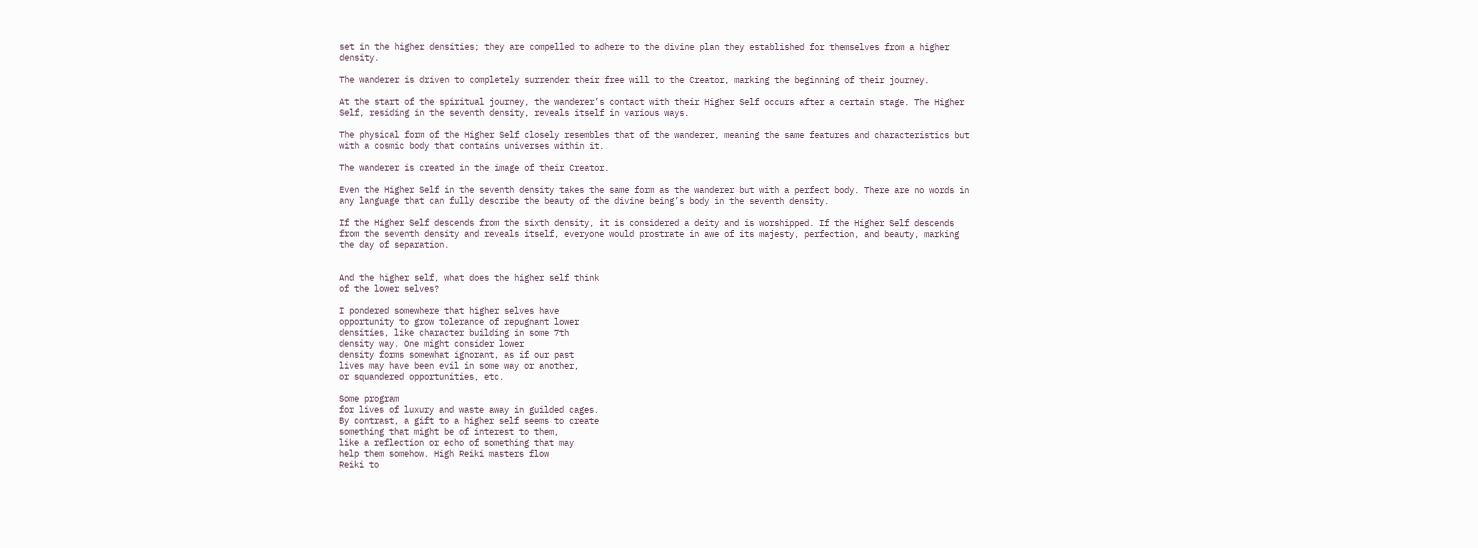set in the higher densities; they are compelled to adhere to the divine plan they established for themselves from a higher density.

The wanderer is driven to completely surrender their free will to the Creator, marking the beginning of their journey.

At the start of the spiritual journey, the wanderer’s contact with their Higher Self occurs after a certain stage. The Higher Self, residing in the seventh density, reveals itself in various ways.

The physical form of the Higher Self closely resembles that of the wanderer, meaning the same features and characteristics but with a cosmic body that contains universes within it.

The wanderer is created in the image of their Creator.

Even the Higher Self in the seventh density takes the same form as the wanderer but with a perfect body. There are no words in any language that can fully describe the beauty of the divine being’s body in the seventh density.

If the Higher Self descends from the sixth density, it is considered a deity and is worshipped. If the Higher Self descends from the seventh density and reveals itself, everyone would prostrate in awe of its majesty, perfection, and beauty, marking the day of separation.


And the higher self, what does the higher self think
of the lower selves?

I pondered somewhere that higher selves have
opportunity to grow tolerance of repugnant lower
densities, like character building in some 7th
density way. One might consider lower
density forms somewhat ignorant, as if our past
lives may have been evil in some way or another,
or squandered opportunities, etc.

Some program
for lives of luxury and waste away in guilded cages.
By contrast, a gift to a higher self seems to create
something that might be of interest to them,
like a reflection or echo of something that may
help them somehow. High Reiki masters flow
Reiki to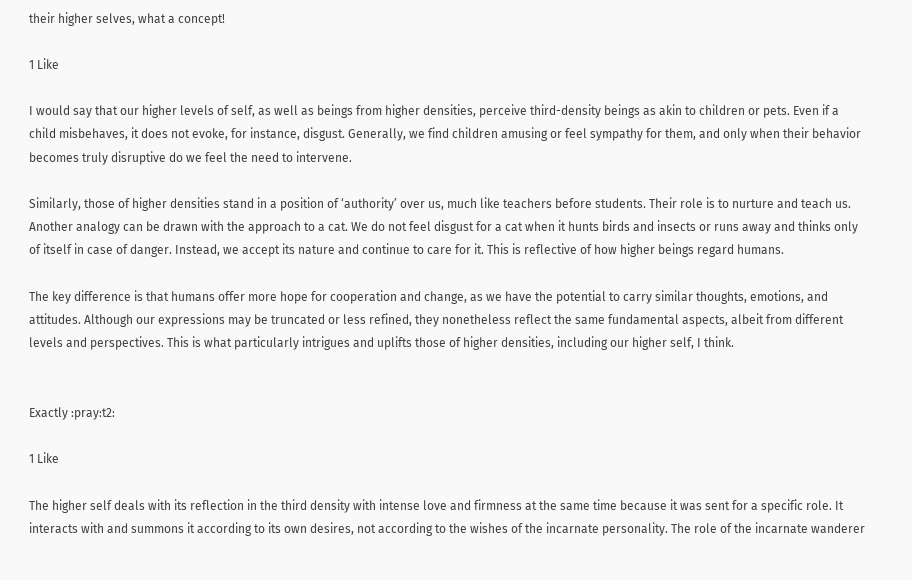their higher selves, what a concept!

1 Like

I would say that our higher levels of self, as well as beings from higher densities, perceive third-density beings as akin to children or pets. Even if a child misbehaves, it does not evoke, for instance, disgust. Generally, we find children amusing or feel sympathy for them, and only when their behavior becomes truly disruptive do we feel the need to intervene.

Similarly, those of higher densities stand in a position of ‘authority’ over us, much like teachers before students. Their role is to nurture and teach us. Another analogy can be drawn with the approach to a cat. We do not feel disgust for a cat when it hunts birds and insects or runs away and thinks only of itself in case of danger. Instead, we accept its nature and continue to care for it. This is reflective of how higher beings regard humans.

The key difference is that humans offer more hope for cooperation and change, as we have the potential to carry similar thoughts, emotions, and attitudes. Although our expressions may be truncated or less refined, they nonetheless reflect the same fundamental aspects, albeit from different levels and perspectives. This is what particularly intrigues and uplifts those of higher densities, including our higher self, I think.


Exactly :pray:t2:

1 Like

The higher self deals with its reflection in the third density with intense love and firmness at the same time because it was sent for a specific role. It interacts with and summons it according to its own desires, not according to the wishes of the incarnate personality. The role of the incarnate wanderer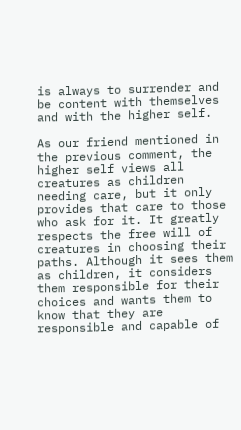is always to surrender and be content with themselves and with the higher self.

As our friend mentioned in the previous comment, the higher self views all creatures as children needing care, but it only provides that care to those who ask for it. It greatly respects the free will of creatures in choosing their paths. Although it sees them as children, it considers them responsible for their choices and wants them to know that they are responsible and capable of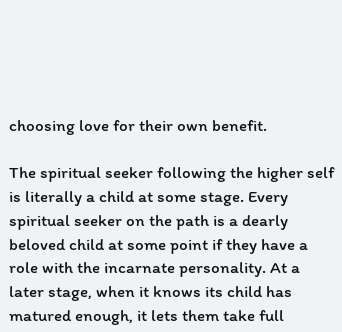choosing love for their own benefit.

The spiritual seeker following the higher self is literally a child at some stage. Every spiritual seeker on the path is a dearly beloved child at some point if they have a role with the incarnate personality. At a later stage, when it knows its child has matured enough, it lets them take full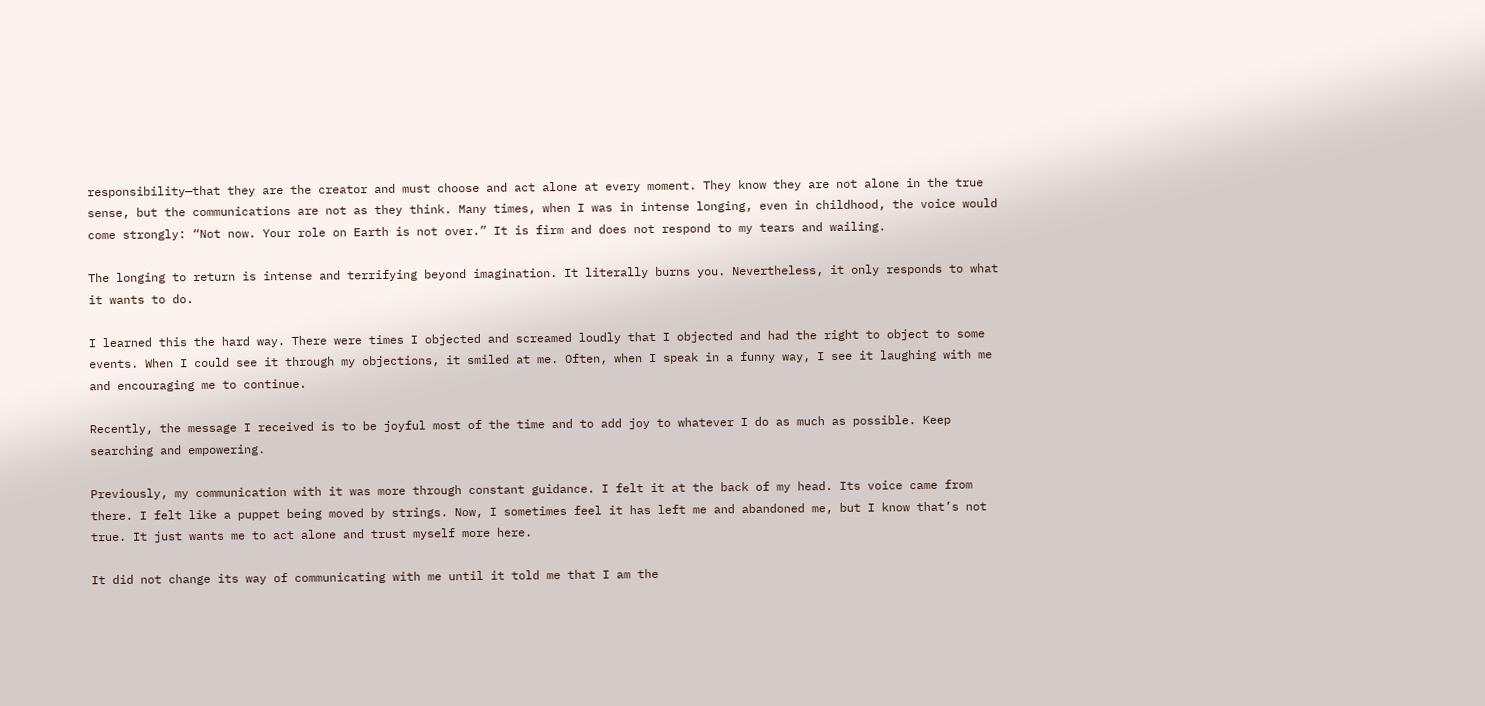responsibility—that they are the creator and must choose and act alone at every moment. They know they are not alone in the true sense, but the communications are not as they think. Many times, when I was in intense longing, even in childhood, the voice would come strongly: “Not now. Your role on Earth is not over.” It is firm and does not respond to my tears and wailing.

The longing to return is intense and terrifying beyond imagination. It literally burns you. Nevertheless, it only responds to what it wants to do.

I learned this the hard way. There were times I objected and screamed loudly that I objected and had the right to object to some events. When I could see it through my objections, it smiled at me. Often, when I speak in a funny way, I see it laughing with me and encouraging me to continue.

Recently, the message I received is to be joyful most of the time and to add joy to whatever I do as much as possible. Keep searching and empowering.

Previously, my communication with it was more through constant guidance. I felt it at the back of my head. Its voice came from there. I felt like a puppet being moved by strings. Now, I sometimes feel it has left me and abandoned me, but I know that’s not true. It just wants me to act alone and trust myself more here.

It did not change its way of communicating with me until it told me that I am the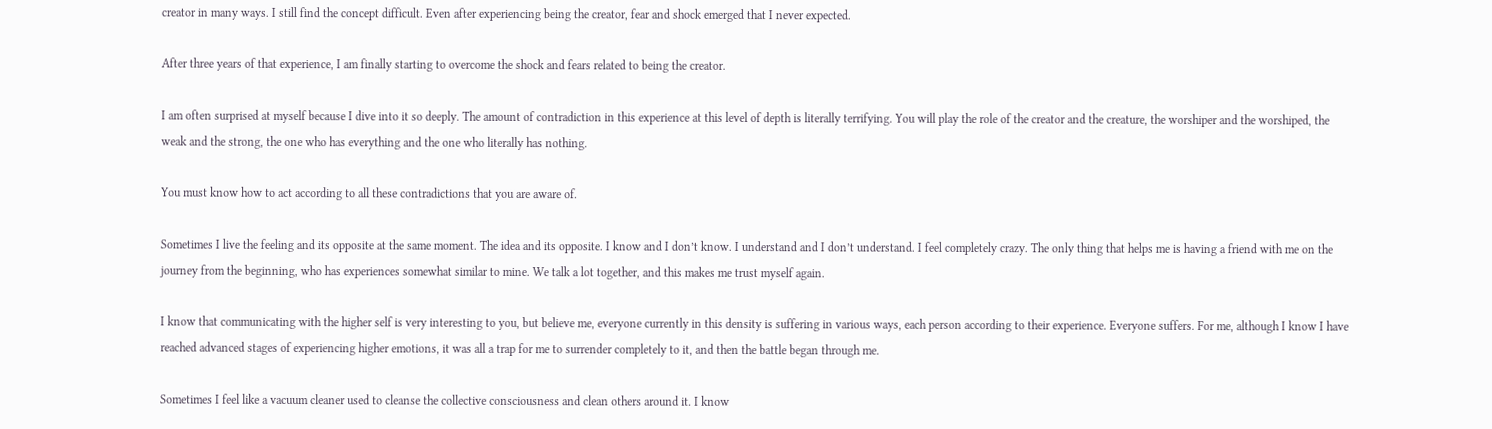creator in many ways. I still find the concept difficult. Even after experiencing being the creator, fear and shock emerged that I never expected.

After three years of that experience, I am finally starting to overcome the shock and fears related to being the creator.

I am often surprised at myself because I dive into it so deeply. The amount of contradiction in this experience at this level of depth is literally terrifying. You will play the role of the creator and the creature, the worshiper and the worshiped, the weak and the strong, the one who has everything and the one who literally has nothing.

You must know how to act according to all these contradictions that you are aware of.

Sometimes I live the feeling and its opposite at the same moment. The idea and its opposite. I know and I don’t know. I understand and I don’t understand. I feel completely crazy. The only thing that helps me is having a friend with me on the journey from the beginning, who has experiences somewhat similar to mine. We talk a lot together, and this makes me trust myself again.

I know that communicating with the higher self is very interesting to you, but believe me, everyone currently in this density is suffering in various ways, each person according to their experience. Everyone suffers. For me, although I know I have reached advanced stages of experiencing higher emotions, it was all a trap for me to surrender completely to it, and then the battle began through me.

Sometimes I feel like a vacuum cleaner used to cleanse the collective consciousness and clean others around it. I know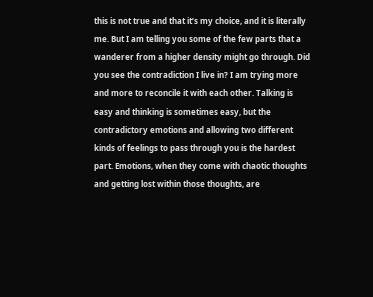this is not true and that it’s my choice, and it is literally me. But I am telling you some of the few parts that a wanderer from a higher density might go through. Did you see the contradiction I live in? I am trying more and more to reconcile it with each other. Talking is easy and thinking is sometimes easy, but the contradictory emotions and allowing two different kinds of feelings to pass through you is the hardest part. Emotions, when they come with chaotic thoughts and getting lost within those thoughts, are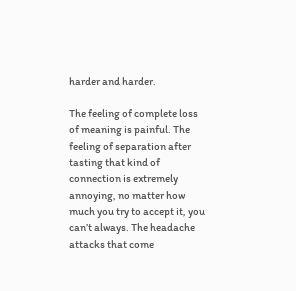harder and harder.

The feeling of complete loss of meaning is painful. The feeling of separation after tasting that kind of connection is extremely annoying, no matter how much you try to accept it, you can’t always. The headache attacks that come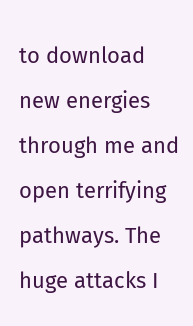to download new energies through me and open terrifying pathways. The huge attacks I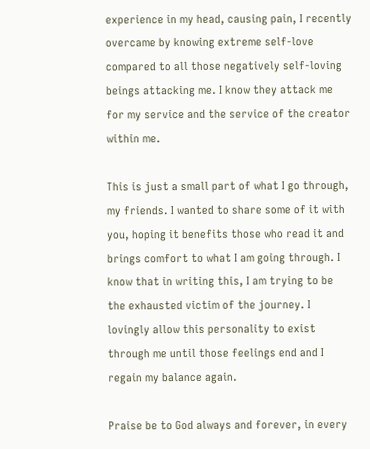experience in my head, causing pain, I recently overcame by knowing extreme self-love compared to all those negatively self-loving beings attacking me. I know they attack me for my service and the service of the creator within me.

This is just a small part of what I go through, my friends. I wanted to share some of it with you, hoping it benefits those who read it and brings comfort to what I am going through. I know that in writing this, I am trying to be the exhausted victim of the journey. I lovingly allow this personality to exist through me until those feelings end and I regain my balance again.

Praise be to God always and forever, in every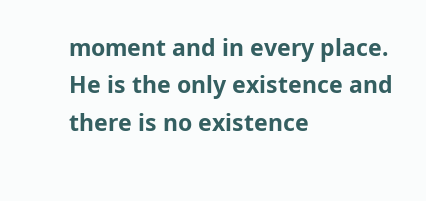moment and in every place. He is the only existence and there is no existence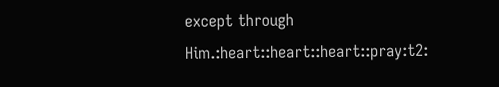except through Him.:heart::heart::heart::pray:t2: